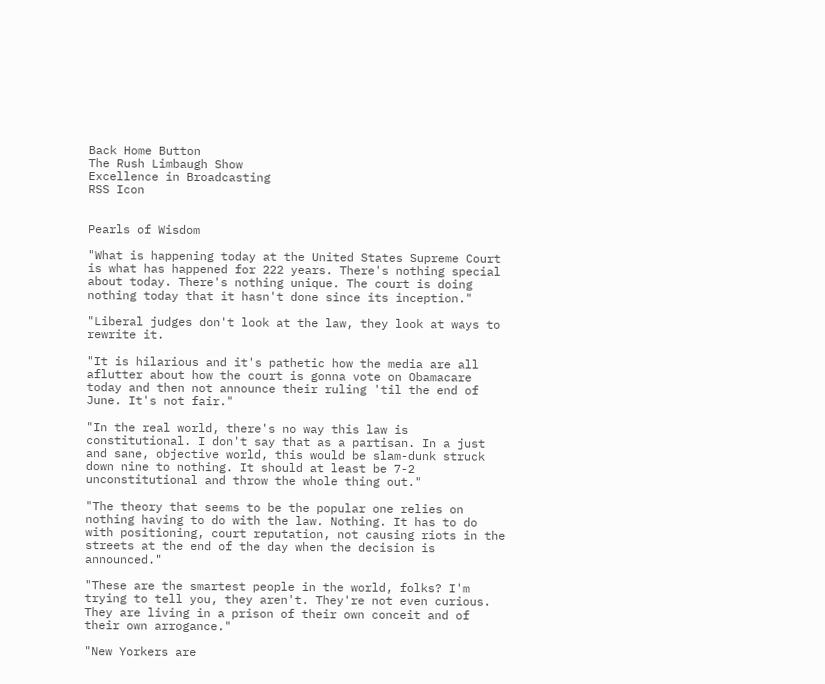Back Home Button
The Rush Limbaugh Show
Excellence in Broadcasting
RSS Icon


Pearls of Wisdom

"What is happening today at the United States Supreme Court is what has happened for 222 years. There's nothing special about today. There's nothing unique. The court is doing nothing today that it hasn't done since its inception."

"Liberal judges don't look at the law, they look at ways to rewrite it.

"It is hilarious and it's pathetic how the media are all aflutter about how the court is gonna vote on Obamacare today and then not announce their ruling 'til the end of June. It's not fair."

"In the real world, there's no way this law is constitutional. I don't say that as a partisan. In a just and sane, objective world, this would be slam-dunk struck down nine to nothing. It should at least be 7-2 unconstitutional and throw the whole thing out."

"The theory that seems to be the popular one relies on nothing having to do with the law. Nothing. It has to do with positioning, court reputation, not causing riots in the streets at the end of the day when the decision is announced."

"These are the smartest people in the world, folks? I'm trying to tell you, they aren't. They're not even curious. They are living in a prison of their own conceit and of their own arrogance."

"New Yorkers are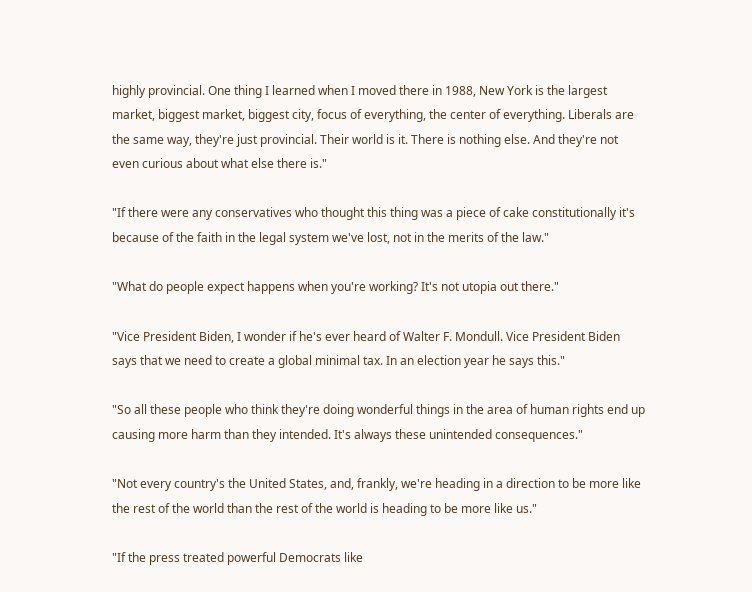highly provincial. One thing I learned when I moved there in 1988, New York is the largest market, biggest market, biggest city, focus of everything, the center of everything. Liberals are the same way, they're just provincial. Their world is it. There is nothing else. And they're not even curious about what else there is."

"If there were any conservatives who thought this thing was a piece of cake constitutionally it's because of the faith in the legal system we've lost, not in the merits of the law."

"What do people expect happens when you're working? It's not utopia out there."

"Vice President Biden, I wonder if he's ever heard of Walter F. Mondull. Vice President Biden says that we need to create a global minimal tax. In an election year he says this."

"So all these people who think they're doing wonderful things in the area of human rights end up causing more harm than they intended. It's always these unintended consequences."

"Not every country's the United States, and, frankly, we're heading in a direction to be more like the rest of the world than the rest of the world is heading to be more like us."

"If the press treated powerful Democrats like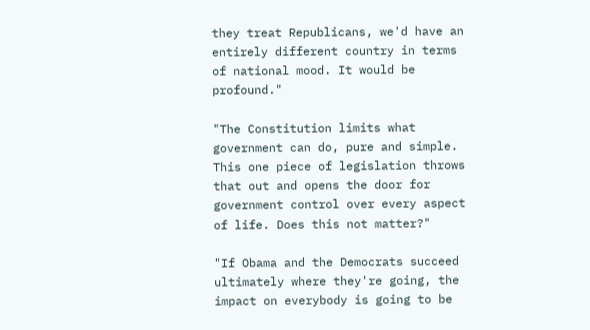they treat Republicans, we'd have an entirely different country in terms of national mood. It would be profound."

"The Constitution limits what government can do, pure and simple. This one piece of legislation throws that out and opens the door for government control over every aspect of life. Does this not matter?"

"If Obama and the Democrats succeed ultimately where they're going, the impact on everybody is going to be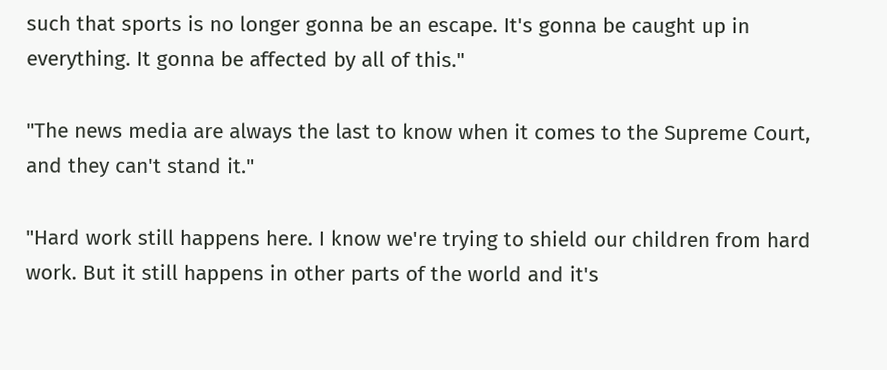such that sports is no longer gonna be an escape. It's gonna be caught up in everything. It gonna be affected by all of this."

"The news media are always the last to know when it comes to the Supreme Court, and they can't stand it."

"Hard work still happens here. I know we're trying to shield our children from hard work. But it still happens in other parts of the world and it's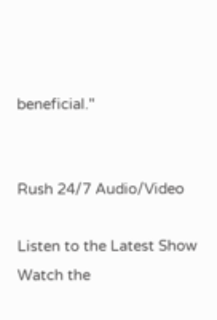beneficial."


Rush 24/7 Audio/Video

Listen to the Latest Show Watch the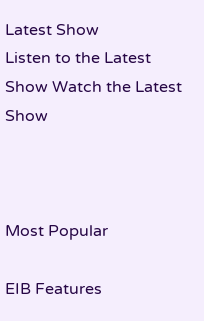Latest Show
Listen to the Latest Show Watch the Latest Show



Most Popular

EIB Features